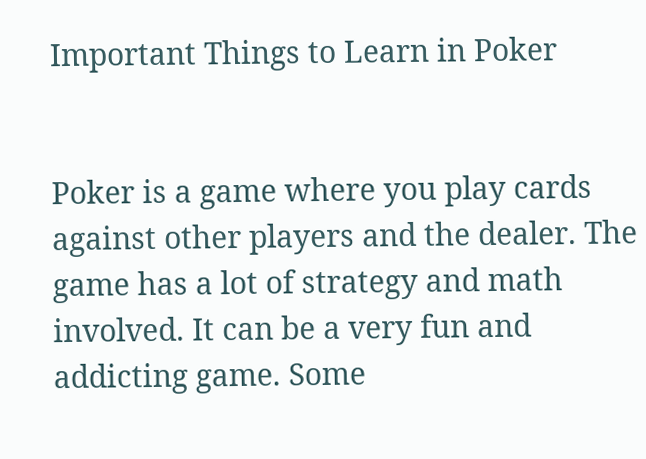Important Things to Learn in Poker


Poker is a game where you play cards against other players and the dealer. The game has a lot of strategy and math involved. It can be a very fun and addicting game. Some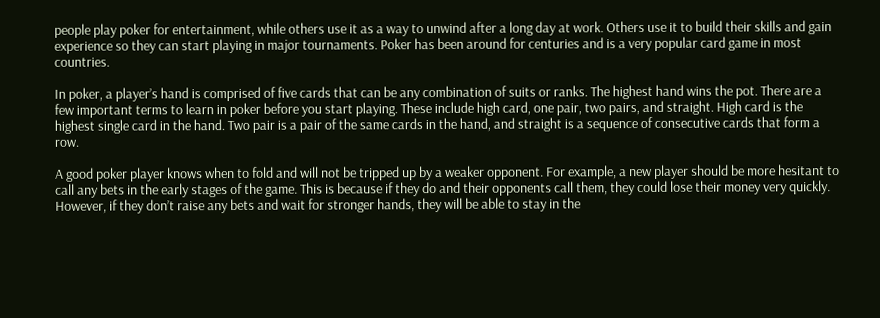people play poker for entertainment, while others use it as a way to unwind after a long day at work. Others use it to build their skills and gain experience so they can start playing in major tournaments. Poker has been around for centuries and is a very popular card game in most countries.

In poker, a player’s hand is comprised of five cards that can be any combination of suits or ranks. The highest hand wins the pot. There are a few important terms to learn in poker before you start playing. These include high card, one pair, two pairs, and straight. High card is the highest single card in the hand. Two pair is a pair of the same cards in the hand, and straight is a sequence of consecutive cards that form a row.

A good poker player knows when to fold and will not be tripped up by a weaker opponent. For example, a new player should be more hesitant to call any bets in the early stages of the game. This is because if they do and their opponents call them, they could lose their money very quickly. However, if they don’t raise any bets and wait for stronger hands, they will be able to stay in the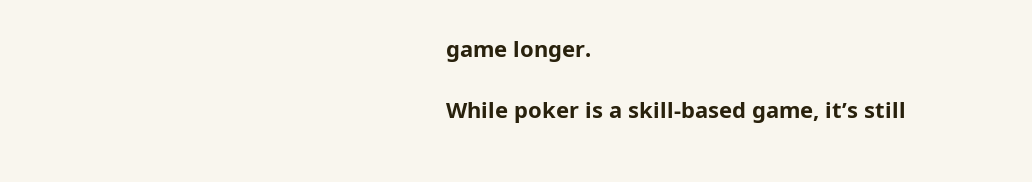game longer.

While poker is a skill-based game, it’s still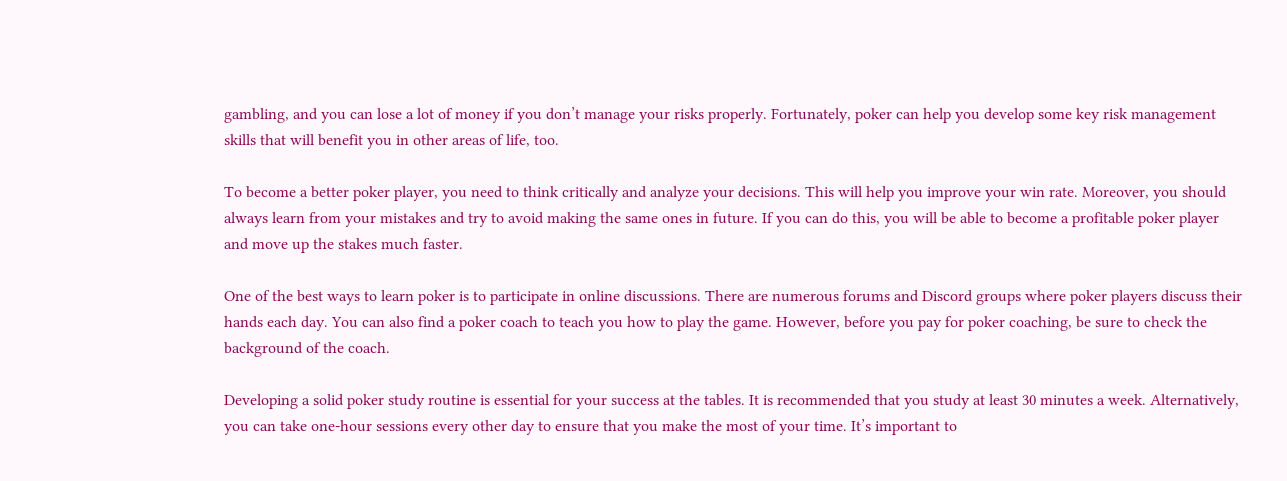gambling, and you can lose a lot of money if you don’t manage your risks properly. Fortunately, poker can help you develop some key risk management skills that will benefit you in other areas of life, too.

To become a better poker player, you need to think critically and analyze your decisions. This will help you improve your win rate. Moreover, you should always learn from your mistakes and try to avoid making the same ones in future. If you can do this, you will be able to become a profitable poker player and move up the stakes much faster.

One of the best ways to learn poker is to participate in online discussions. There are numerous forums and Discord groups where poker players discuss their hands each day. You can also find a poker coach to teach you how to play the game. However, before you pay for poker coaching, be sure to check the background of the coach.

Developing a solid poker study routine is essential for your success at the tables. It is recommended that you study at least 30 minutes a week. Alternatively, you can take one-hour sessions every other day to ensure that you make the most of your time. It’s important to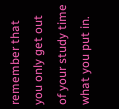remember that you only get out of your study time what you put in.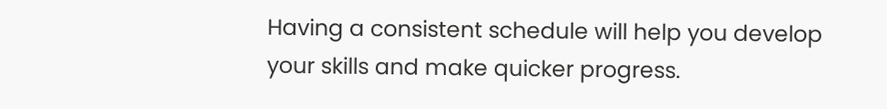Having a consistent schedule will help you develop your skills and make quicker progress.